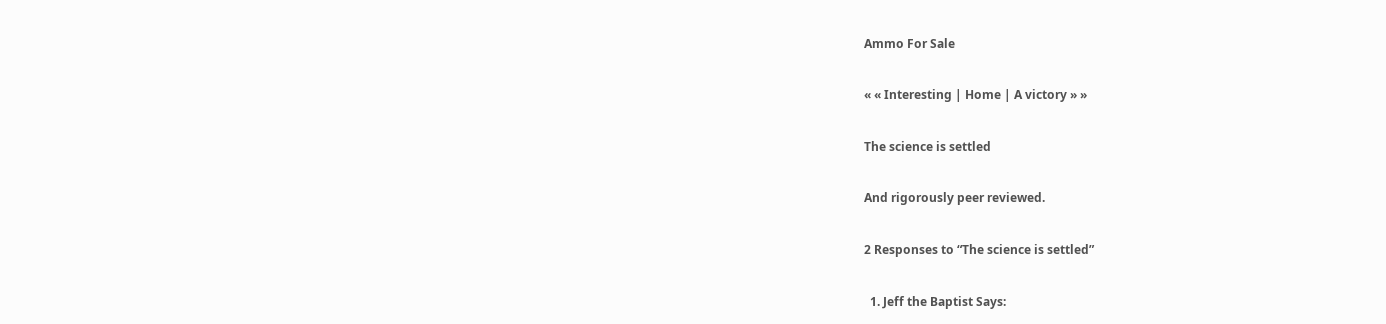Ammo For Sale

« « Interesting | Home | A victory » »

The science is settled

And rigorously peer reviewed.

2 Responses to “The science is settled”

  1. Jeff the Baptist Says: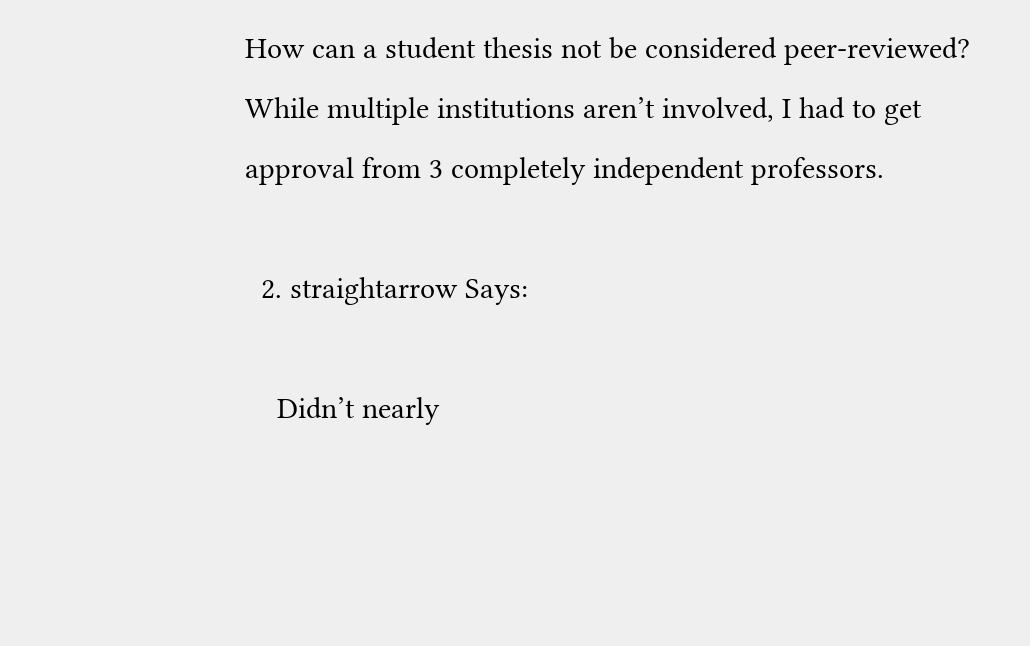How can a student thesis not be considered peer-reviewed? While multiple institutions aren’t involved, I had to get approval from 3 completely independent professors.

  2. straightarrow Says:

    Didn’t nearly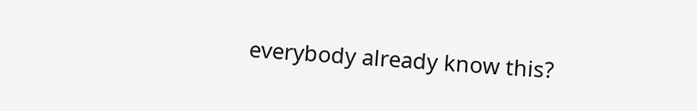everybody already know this?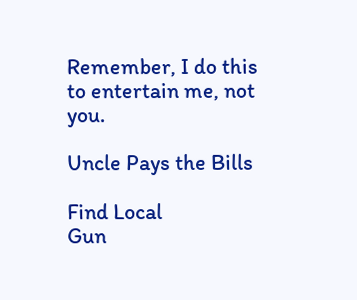Remember, I do this to entertain me, not you.

Uncle Pays the Bills

Find Local
Gun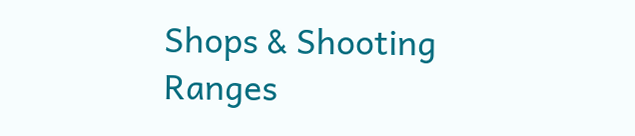Shops & Shooting Ranges